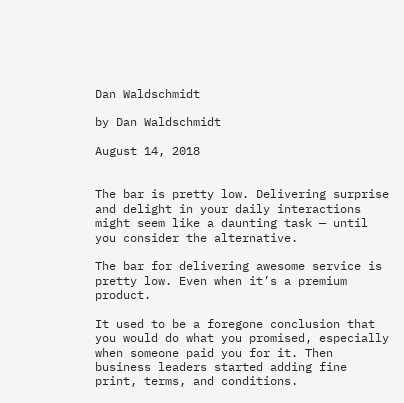Dan Waldschmidt

by Dan Waldschmidt

August 14, 2018


The bar is pretty low. Delivering surprise and delight in your daily interactions might seem like a daunting task — until you consider the alternative.

The bar for delivering awesome service is pretty low. Even when it’s a premium product.

It used to be a foregone conclusion that you would do what you promised, especially when someone paid you for it. Then business leaders started adding fine print, terms, and conditions.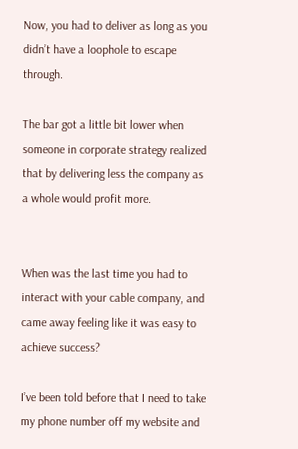Now, you had to deliver as long as you didn’t have a loophole to escape through.

The bar got a little bit lower when someone in corporate strategy realized that by delivering less the company as a whole would profit more.


When was the last time you had to interact with your cable company, and came away feeling like it was easy to achieve success?

I’ve been told before that I need to take my phone number off my website and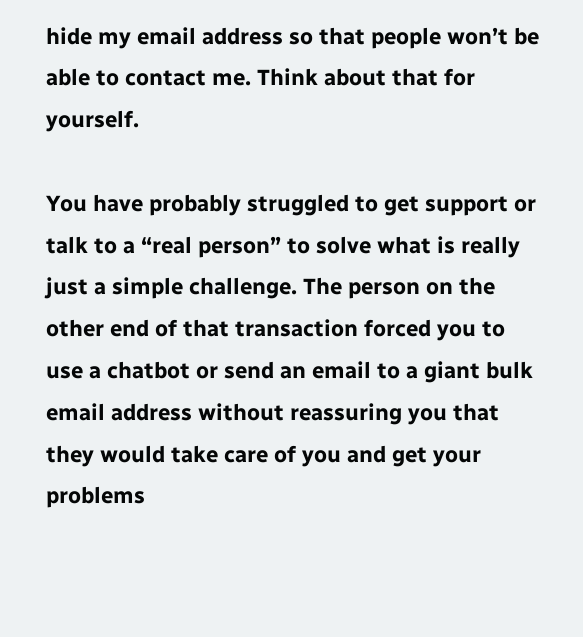hide my email address so that people won’t be able to contact me. Think about that for yourself.

You have probably struggled to get support or talk to a “real person” to solve what is really just a simple challenge. The person on the other end of that transaction forced you to use a chatbot or send an email to a giant bulk email address without reassuring you that they would take care of you and get your problems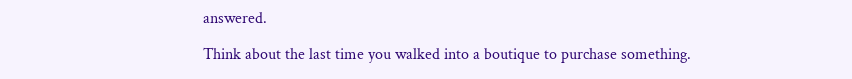answered.

Think about the last time you walked into a boutique to purchase something.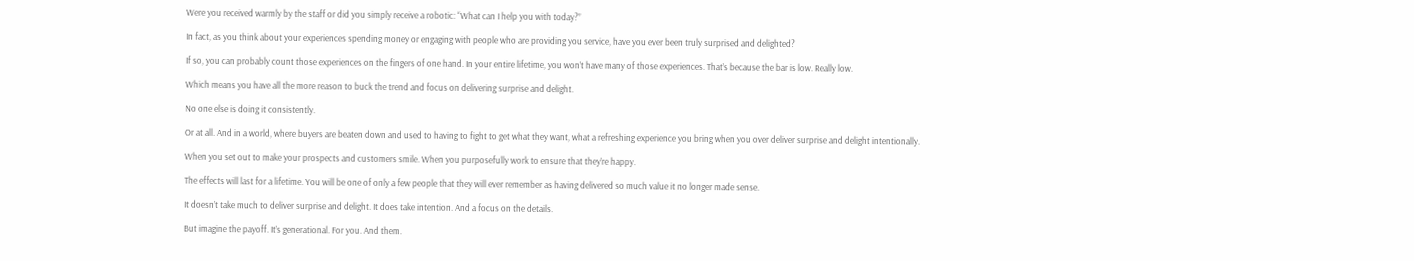Were you received warmly by the staff or did you simply receive a robotic: “What can I help you with today?”

In fact, as you think about your experiences spending money or engaging with people who are providing you service, have you ever been truly surprised and delighted?

If so, you can probably count those experiences on the fingers of one hand. In your entire lifetime, you won’t have many of those experiences. That’s because the bar is low. Really low.

Which means you have all the more reason to buck the trend and focus on delivering surprise and delight.

No one else is doing it consistently.

Or at all. And in a world, where buyers are beaten down and used to having to fight to get what they want, what a refreshing experience you bring when you over deliver surprise and delight intentionally.

When you set out to make your prospects and customers smile. When you purposefully work to ensure that they’re happy.

The effects will last for a lifetime. You will be one of only a few people that they will ever remember as having delivered so much value it no longer made sense.

It doesn’t take much to deliver surprise and delight. It does take intention. And a focus on the details.

But imagine the payoff. It’s generational. For you. And them.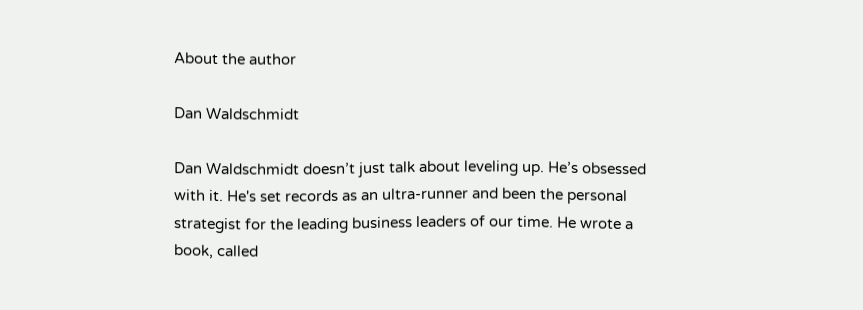About the author

Dan Waldschmidt

Dan Waldschmidt doesn’t just talk about leveling up. He’s obsessed with it. He's set records as an ultra-runner and been the personal strategist for the leading business leaders of our time. He wrote a book, called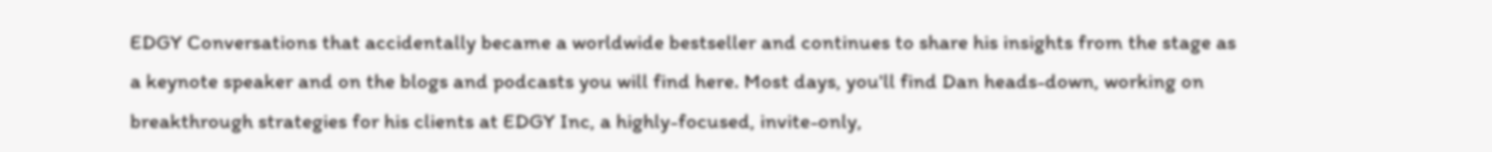EDGY Conversations that accidentally became a worldwide bestseller and continues to share his insights from the stage as a keynote speaker and on the blogs and podcasts you will find here. Most days, you'll find Dan heads-down, working on breakthrough strategies for his clients at EDGY Inc, a highly-focused, invite-only,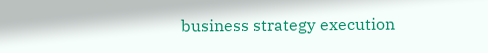business strategy execution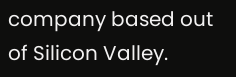company based out of Silicon Valley.